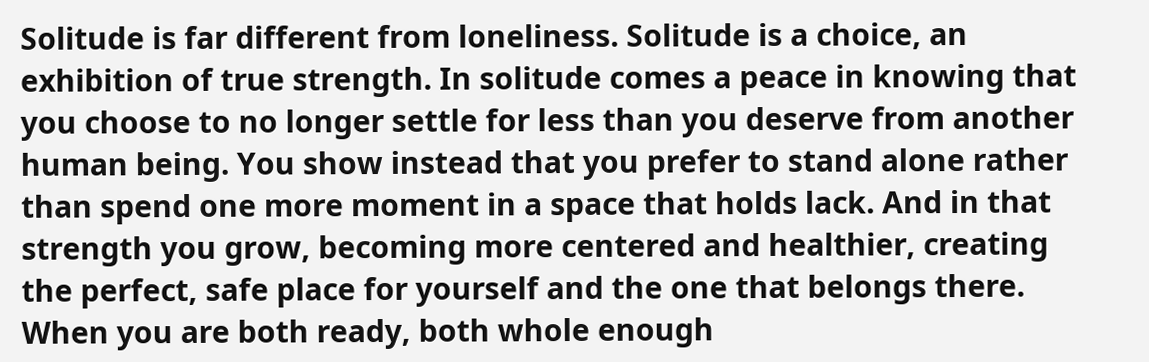Solitude is far different from loneliness. Solitude is a choice, an exhibition of true strength. In solitude comes a peace in knowing that you choose to no longer settle for less than you deserve from another human being. You show instead that you prefer to stand alone rather than spend one more moment in a space that holds lack. And in that strength you grow, becoming more centered and healthier, creating the perfect, safe place for yourself and the one that belongs there.
When you are both ready, both whole enough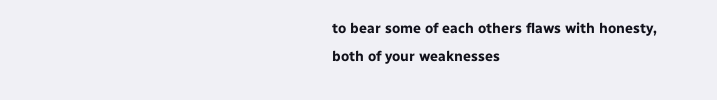to bear some of each others flaws with honesty, both of your weaknesses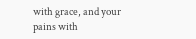with grace, and your pains with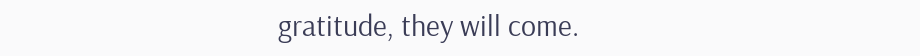gratitude, they will come.